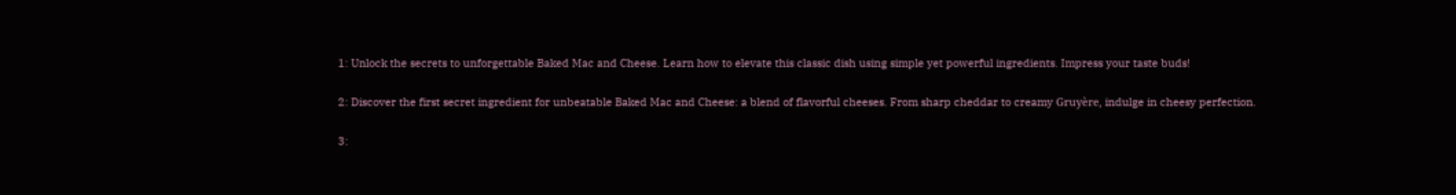1: Unlock the secrets to unforgettable Baked Mac and Cheese. Learn how to elevate this classic dish using simple yet powerful ingredients. Impress your taste buds!

2: Discover the first secret ingredient for unbeatable Baked Mac and Cheese: a blend of flavorful cheeses. From sharp cheddar to creamy Gruyère, indulge in cheesy perfection.

3: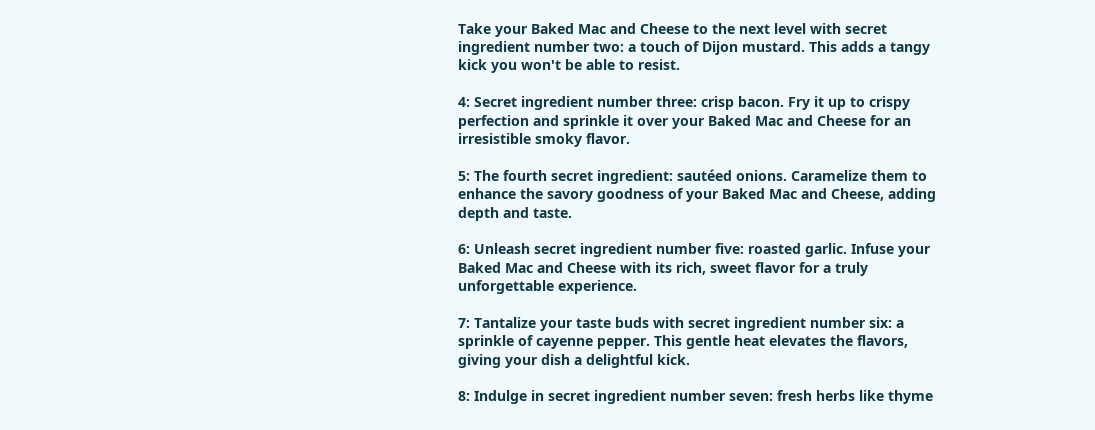Take your Baked Mac and Cheese to the next level with secret ingredient number two: a touch of Dijon mustard. This adds a tangy kick you won't be able to resist.

4: Secret ingredient number three: crisp bacon. Fry it up to crispy perfection and sprinkle it over your Baked Mac and Cheese for an irresistible smoky flavor.

5: The fourth secret ingredient: sautéed onions. Caramelize them to enhance the savory goodness of your Baked Mac and Cheese, adding depth and taste.

6: Unleash secret ingredient number five: roasted garlic. Infuse your Baked Mac and Cheese with its rich, sweet flavor for a truly unforgettable experience.

7: Tantalize your taste buds with secret ingredient number six: a sprinkle of cayenne pepper. This gentle heat elevates the flavors, giving your dish a delightful kick.

8: Indulge in secret ingredient number seven: fresh herbs like thyme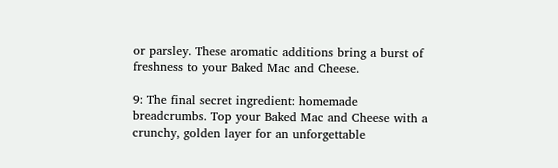or parsley. These aromatic additions bring a burst of freshness to your Baked Mac and Cheese.

9: The final secret ingredient: homemade breadcrumbs. Top your Baked Mac and Cheese with a crunchy, golden layer for an unforgettable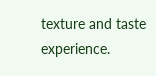texture and taste experience.